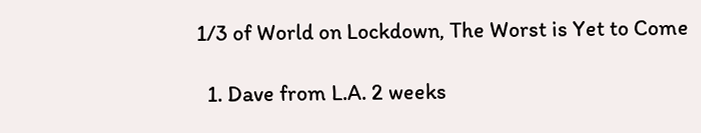1/3 of World on Lockdown, The Worst is Yet to Come

  1. Dave from L.A. 2 weeks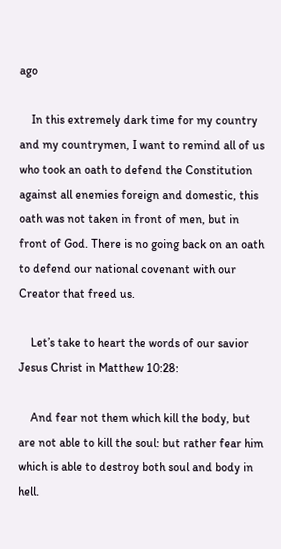ago

    In this extremely dark time for my country and my countrymen, I want to remind all of us who took an oath to defend the Constitution against all enemies foreign and domestic, this oath was not taken in front of men, but in front of God. There is no going back on an oath to defend our national covenant with our Creator that freed us.

    Let’s take to heart the words of our savior Jesus Christ in Matthew 10:28:

    And fear not them which kill the body, but are not able to kill the soul: but rather fear him which is able to destroy both soul and body in hell.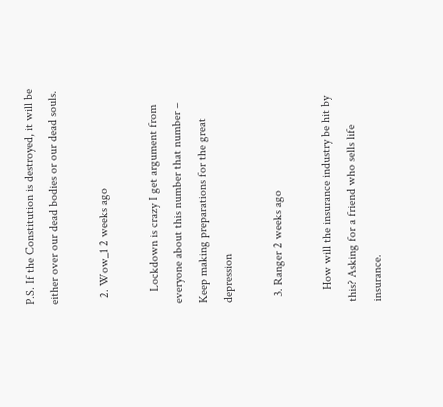P.S. If the Constitution is destroyed, it will be either over our dead bodies or our dead souls.

  2. Wow_1 2 weeks ago

    Lockdown is crazy I get argument from everyone about this number that number – Keep making preparations for the great depression

  3. Ranger 2 weeks ago

    How will the insurance industry be hit by this? Asking for a friend who sells life insurance.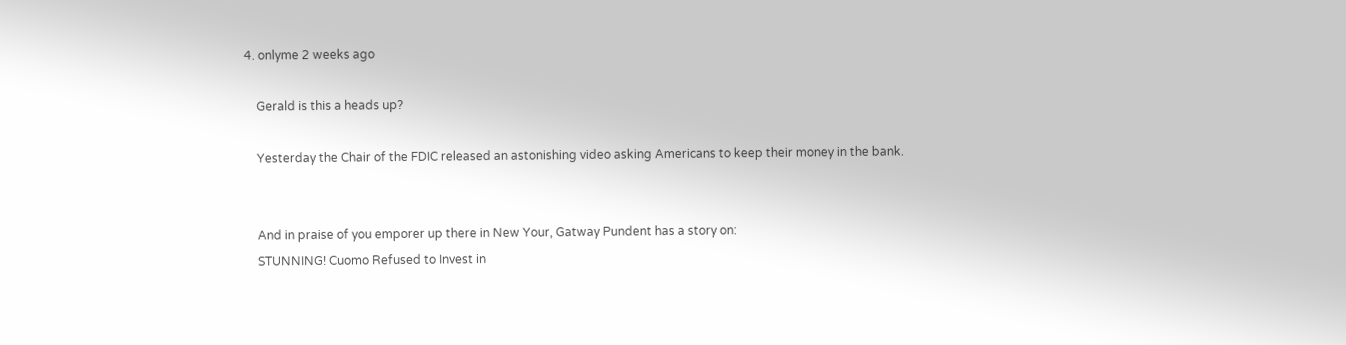4. onlyme 2 weeks ago

    Gerald is this a heads up?

    Yesterday the Chair of the FDIC released an astonishing video asking Americans to keep their money in the bank.


    And in praise of you emporer up there in New Your, Gatway Pundent has a story on:
    STUNNING! Cuomo Refused to Invest in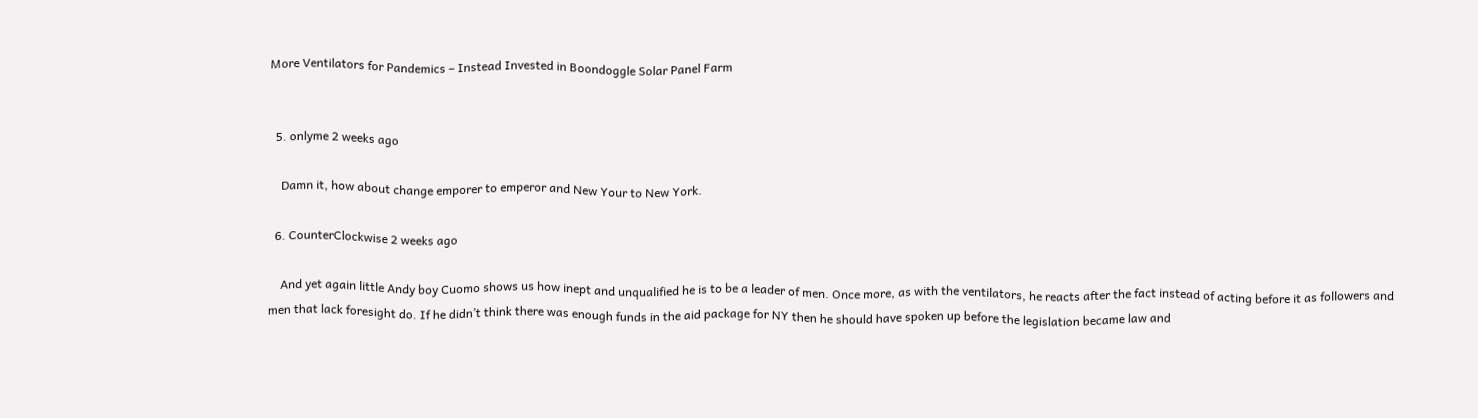More Ventilators for Pandemics – Instead Invested in Boondoggle Solar Panel Farm


  5. onlyme 2 weeks ago

    Damn it, how about change emporer to emperor and New Your to New York.

  6. CounterClockwise 2 weeks ago

    And yet again little Andy boy Cuomo shows us how inept and unqualified he is to be a leader of men. Once more, as with the ventilators, he reacts after the fact instead of acting before it as followers and men that lack foresight do. If he didn’t think there was enough funds in the aid package for NY then he should have spoken up before the legislation became law and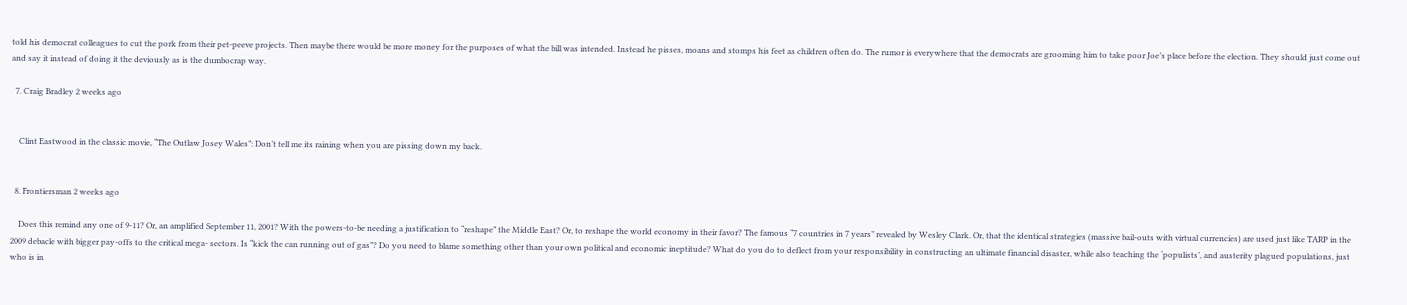told his democrat colleagues to cut the pork from their pet-peeve projects. Then maybe there would be more money for the purposes of what the bill was intended. Instead he pisses, moans and stomps his feet as children often do. The rumor is everywhere that the democrats are grooming him to take poor Joe’s place before the election. They should just come out and say it instead of doing it the deviously as is the dumbocrap way.

  7. Craig Bradley 2 weeks ago


    Clint Eastwood in the classic movie, “The Outlaw Josey Wales”: Don’t tell me its raining when you are pissing down my back.


  8. Frontiersman 2 weeks ago

    Does this remind any one of 9-11? Or, an amplified September 11, 2001? With the powers-to-be needing a justification to “reshape” the Middle East? Or, to reshape the world economy in their favor? The famous “7 countries in 7 years” revealed by Wesley Clark. Or, that the identical strategies (massive bail-outs with virtual currencies) are used just like TARP in the 2009 debacle with bigger pay-offs to the critical mega- sectors. Is “kick the can running out of gas”? Do you need to blame something other than your own political and economic ineptitude? What do you do to deflect from your responsibility in constructing an ultimate financial disaster, while also teaching the ‘populists’, and austerity plagued populations, just who is in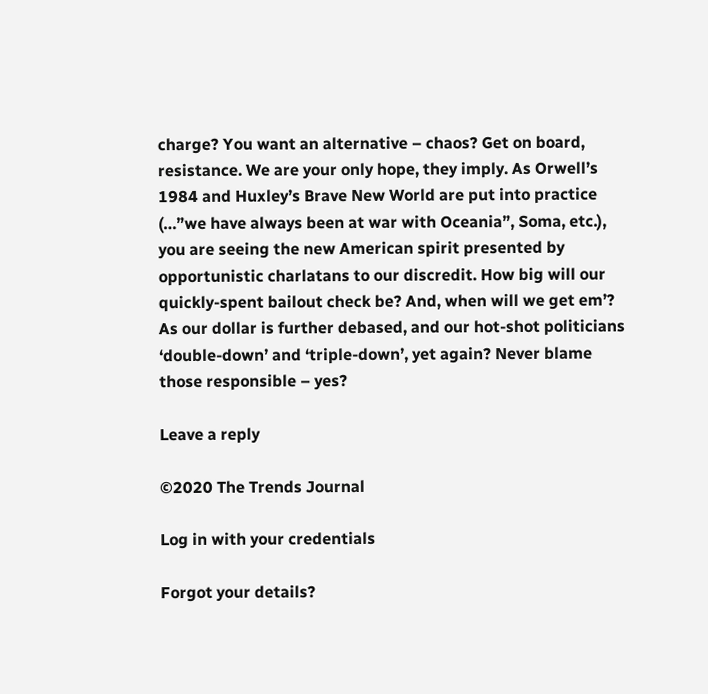charge? You want an alternative – chaos? Get on board, resistance. We are your only hope, they imply. As Orwell’s 1984 and Huxley’s Brave New World are put into practice (…”we have always been at war with Oceania”, Soma, etc.), you are seeing the new American spirit presented by opportunistic charlatans to our discredit. How big will our quickly-spent bailout check be? And, when will we get em’? As our dollar is further debased, and our hot-shot politicians ‘double-down’ and ‘triple-down’, yet again? Never blame those responsible – yes?

Leave a reply

©2020 The Trends Journal

Log in with your credentials

Forgot your details?